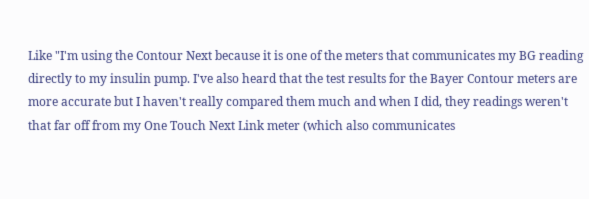Like "I'm using the Contour Next because it is one of the meters that communicates my BG reading directly to my insulin pump. I've also heard that the test results for the Bayer Contour meters are more accurate but I haven't really compared them much and when I did, they readings weren't that far off from my One Touch Next Link meter (which also communicates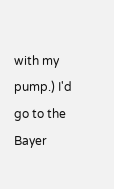with my pump.) I'd go to the Bayer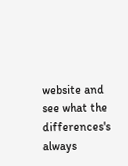website and see what the differences's always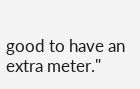good to have an extra meter."